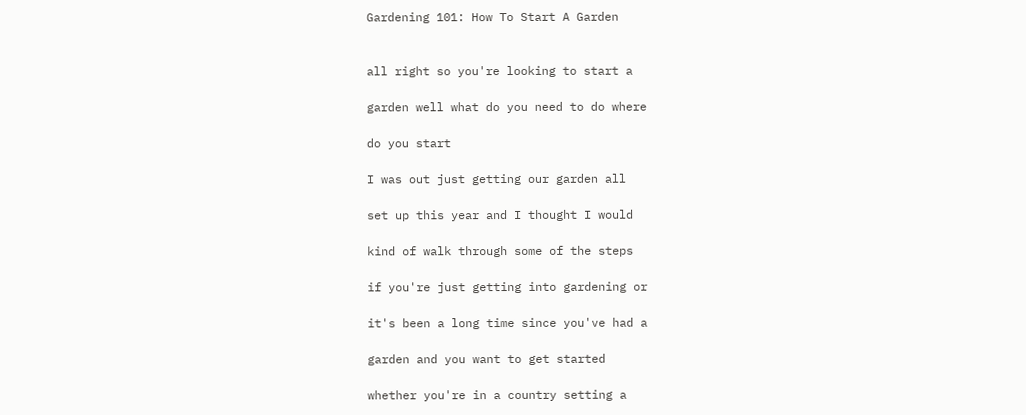Gardening 101: How To Start A Garden


all right so you're looking to start a

garden well what do you need to do where

do you start

I was out just getting our garden all

set up this year and I thought I would

kind of walk through some of the steps

if you're just getting into gardening or

it's been a long time since you've had a

garden and you want to get started

whether you're in a country setting a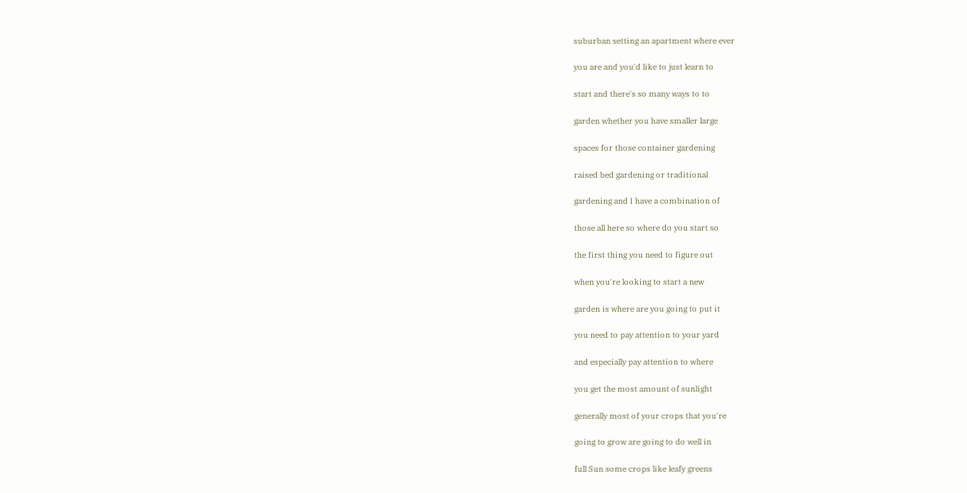suburban setting an apartment where ever

you are and you'd like to just learn to

start and there's so many ways to to

garden whether you have smaller large

spaces for those container gardening

raised bed gardening or traditional

gardening and I have a combination of

those all here so where do you start so

the first thing you need to figure out

when you're looking to start a new

garden is where are you going to put it

you need to pay attention to your yard

and especially pay attention to where

you get the most amount of sunlight

generally most of your crops that you're

going to grow are going to do well in

full Sun some crops like leafy greens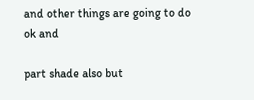and other things are going to do ok and

part shade also but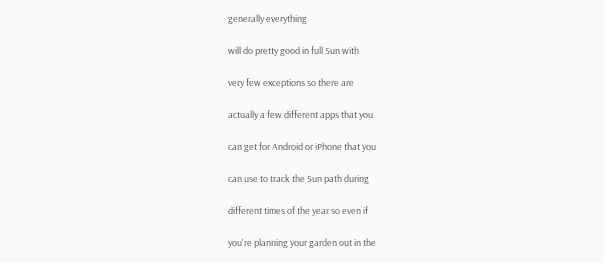generally everything

will do pretty good in full Sun with

very few exceptions so there are

actually a few different apps that you

can get for Android or iPhone that you

can use to track the Sun path during

different times of the year so even if

you're planning your garden out in the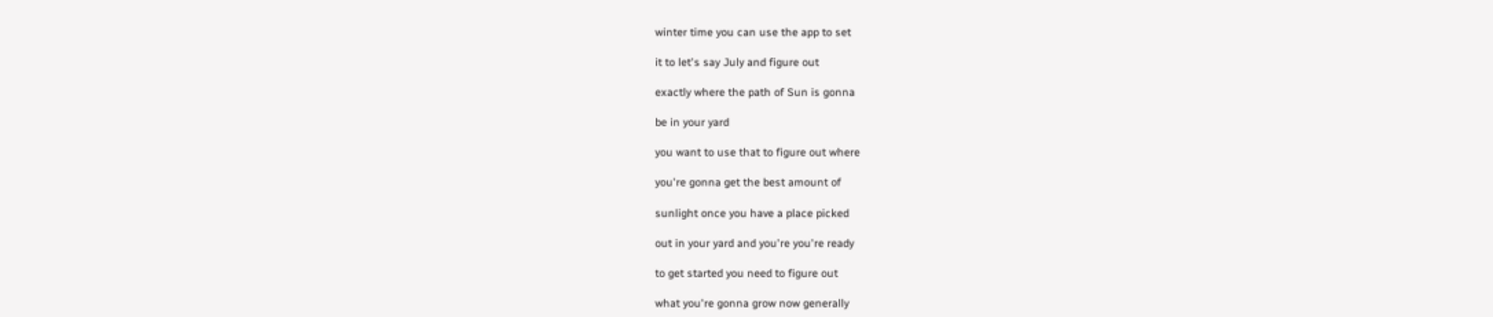winter time you can use the app to set

it to let's say July and figure out

exactly where the path of Sun is gonna

be in your yard

you want to use that to figure out where

you're gonna get the best amount of

sunlight once you have a place picked

out in your yard and you're you're ready

to get started you need to figure out

what you're gonna grow now generally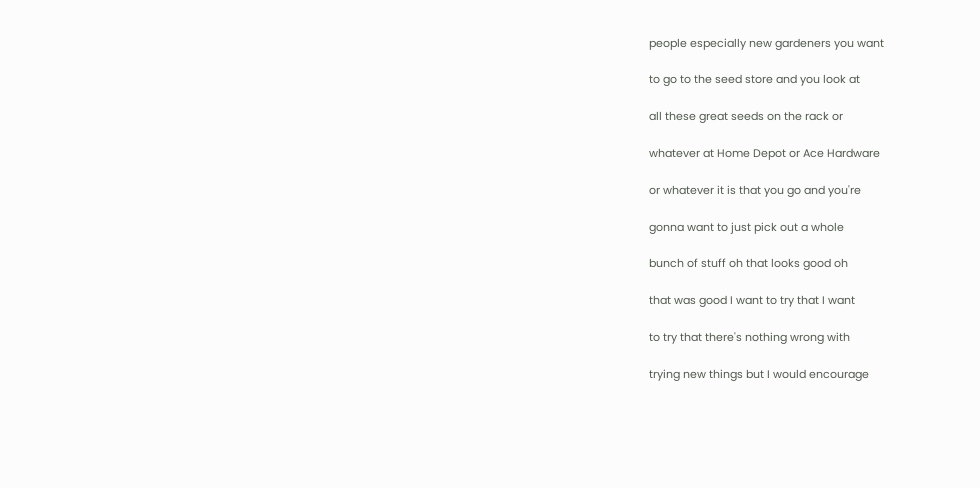people especially new gardeners you want

to go to the seed store and you look at

all these great seeds on the rack or

whatever at Home Depot or Ace Hardware

or whatever it is that you go and you're

gonna want to just pick out a whole

bunch of stuff oh that looks good oh

that was good I want to try that I want

to try that there's nothing wrong with

trying new things but I would encourage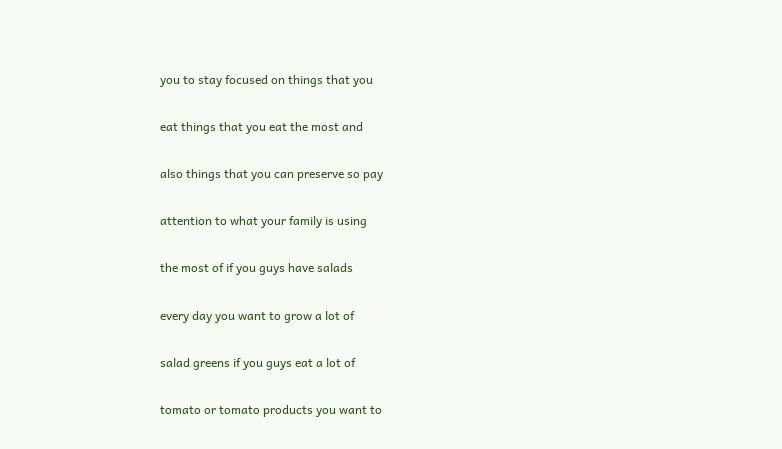you to stay focused on things that you

eat things that you eat the most and

also things that you can preserve so pay

attention to what your family is using

the most of if you guys have salads

every day you want to grow a lot of

salad greens if you guys eat a lot of

tomato or tomato products you want to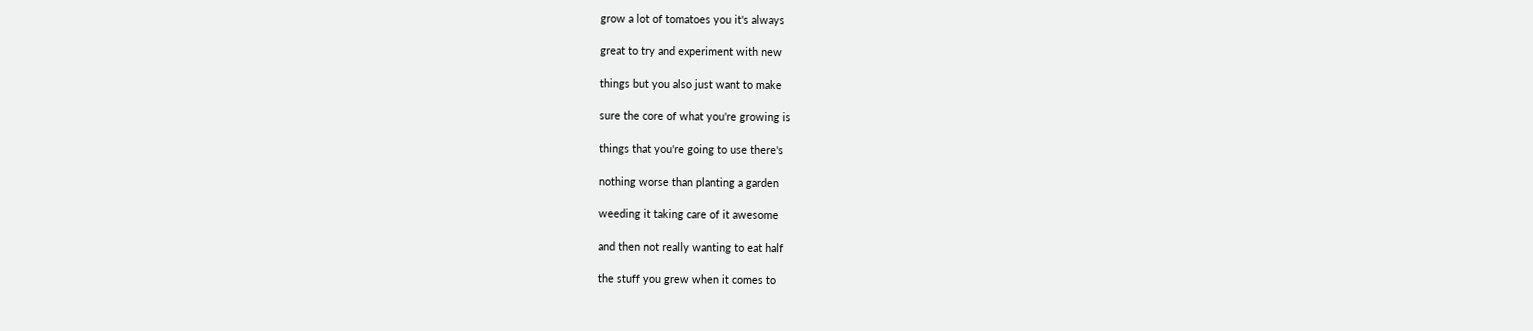grow a lot of tomatoes you it's always

great to try and experiment with new

things but you also just want to make

sure the core of what you're growing is

things that you're going to use there's

nothing worse than planting a garden

weeding it taking care of it awesome

and then not really wanting to eat half

the stuff you grew when it comes to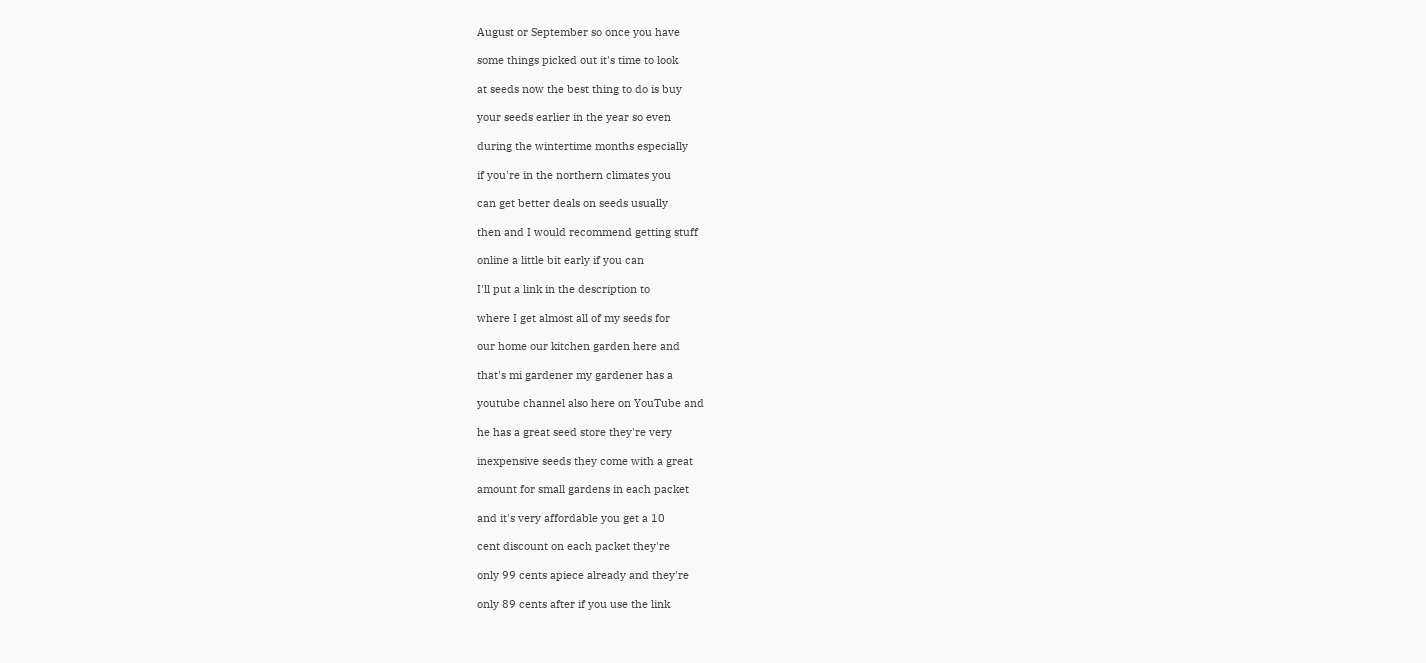August or September so once you have

some things picked out it's time to look

at seeds now the best thing to do is buy

your seeds earlier in the year so even

during the wintertime months especially

if you're in the northern climates you

can get better deals on seeds usually

then and I would recommend getting stuff

online a little bit early if you can

I'll put a link in the description to

where I get almost all of my seeds for

our home our kitchen garden here and

that's mi gardener my gardener has a

youtube channel also here on YouTube and

he has a great seed store they're very

inexpensive seeds they come with a great

amount for small gardens in each packet

and it's very affordable you get a 10

cent discount on each packet they're

only 99 cents apiece already and they're

only 89 cents after if you use the link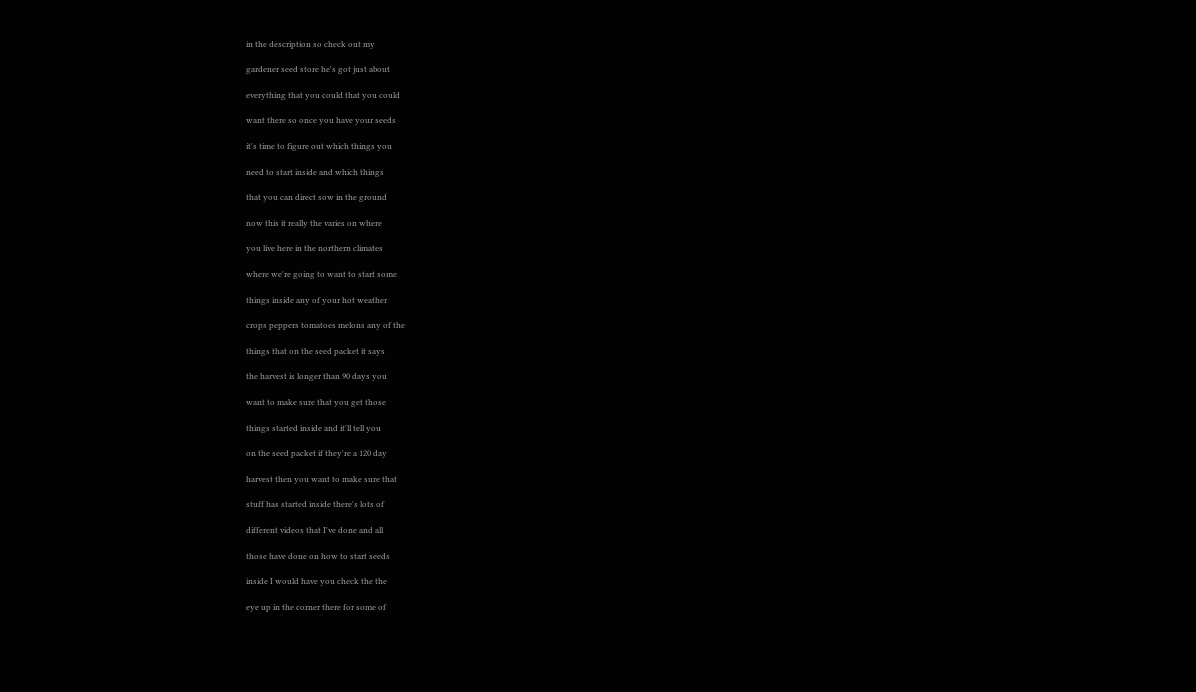in the description so check out my

gardener seed store he's got just about

everything that you could that you could

want there so once you have your seeds

it's time to figure out which things you

need to start inside and which things

that you can direct sow in the ground

now this it really the varies on where

you live here in the northern climates

where we're going to want to start some

things inside any of your hot weather

crops peppers tomatoes melons any of the

things that on the seed packet it says

the harvest is longer than 90 days you

want to make sure that you get those

things started inside and it'll tell you

on the seed packet if they're a 120 day

harvest then you want to make sure that

stuff has started inside there's lots of

different videos that I've done and all

those have done on how to start seeds

inside I would have you check the the

eye up in the corner there for some of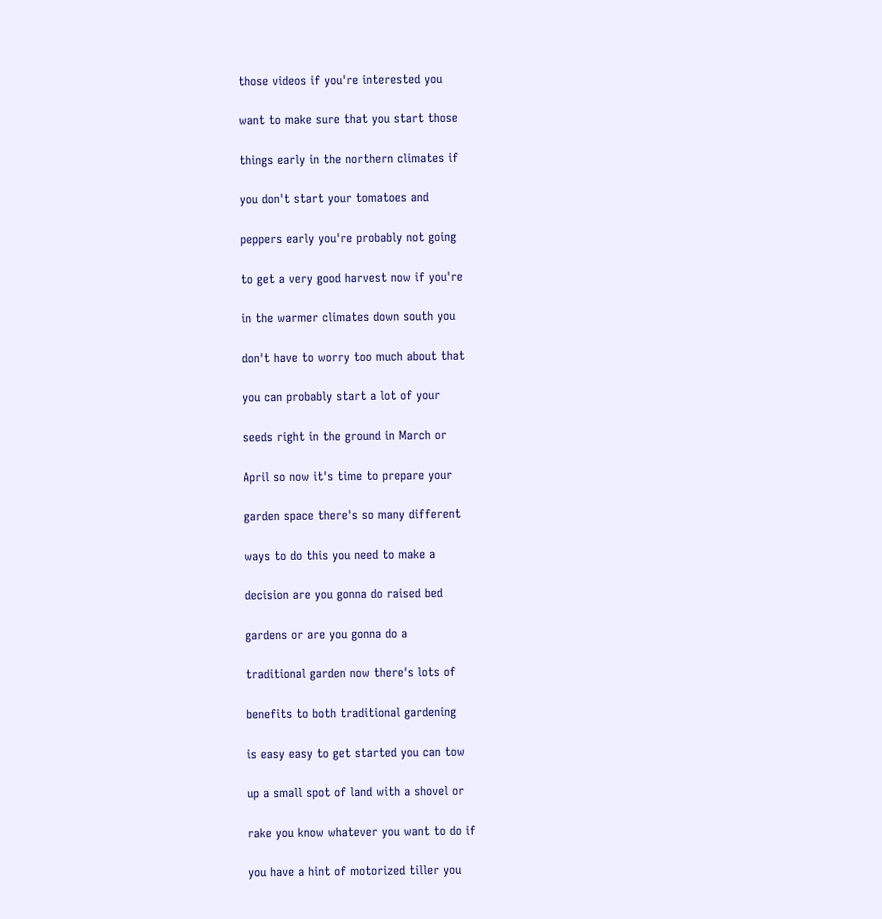those videos if you're interested you

want to make sure that you start those

things early in the northern climates if

you don't start your tomatoes and

peppers early you're probably not going

to get a very good harvest now if you're

in the warmer climates down south you

don't have to worry too much about that

you can probably start a lot of your

seeds right in the ground in March or

April so now it's time to prepare your

garden space there's so many different

ways to do this you need to make a

decision are you gonna do raised bed

gardens or are you gonna do a

traditional garden now there's lots of

benefits to both traditional gardening

is easy easy to get started you can tow

up a small spot of land with a shovel or

rake you know whatever you want to do if

you have a hint of motorized tiller you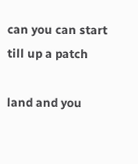can you can start till up a patch

land and you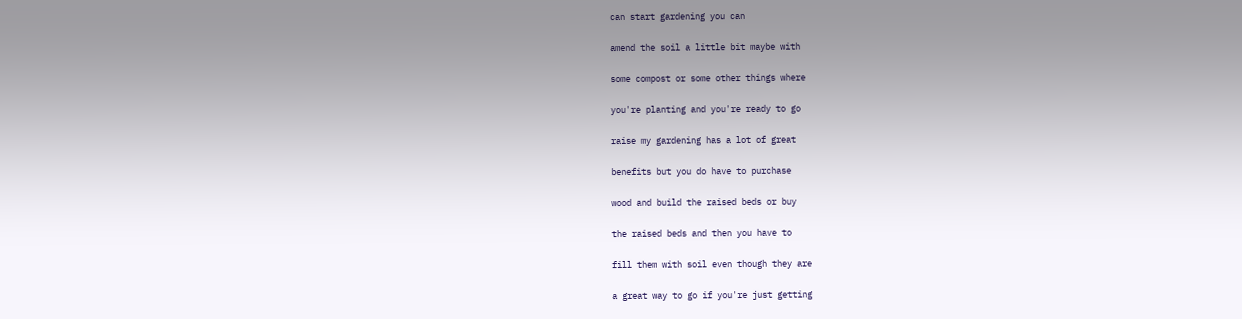can start gardening you can

amend the soil a little bit maybe with

some compost or some other things where

you're planting and you're ready to go

raise my gardening has a lot of great

benefits but you do have to purchase

wood and build the raised beds or buy

the raised beds and then you have to

fill them with soil even though they are

a great way to go if you're just getting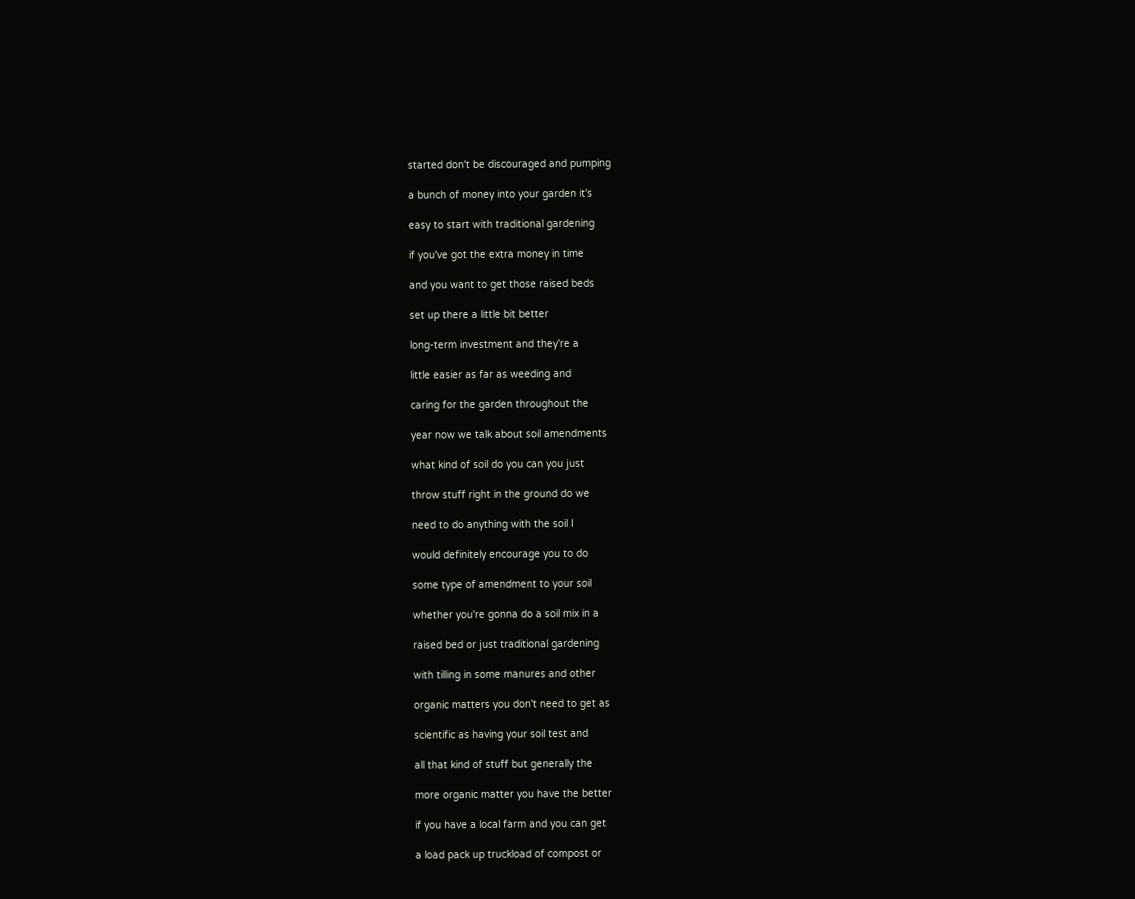started don't be discouraged and pumping

a bunch of money into your garden it's

easy to start with traditional gardening

if you've got the extra money in time

and you want to get those raised beds

set up there a little bit better

long-term investment and they're a

little easier as far as weeding and

caring for the garden throughout the

year now we talk about soil amendments

what kind of soil do you can you just

throw stuff right in the ground do we

need to do anything with the soil I

would definitely encourage you to do

some type of amendment to your soil

whether you're gonna do a soil mix in a

raised bed or just traditional gardening

with tilling in some manures and other

organic matters you don't need to get as

scientific as having your soil test and

all that kind of stuff but generally the

more organic matter you have the better

if you have a local farm and you can get

a load pack up truckload of compost or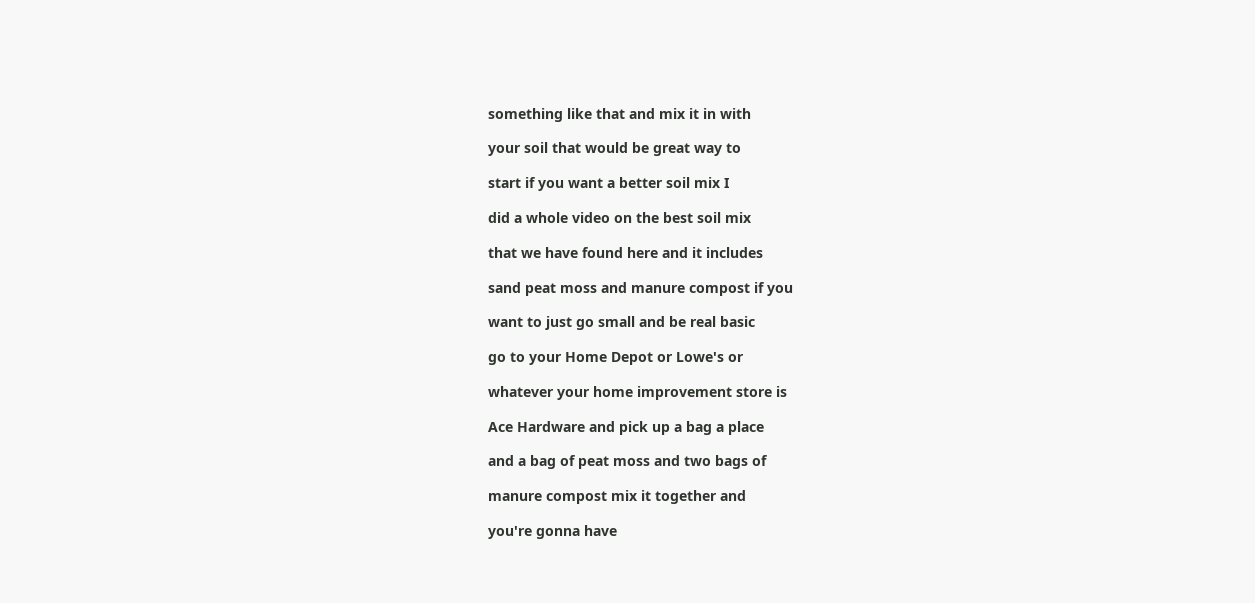something like that and mix it in with

your soil that would be great way to

start if you want a better soil mix I

did a whole video on the best soil mix

that we have found here and it includes

sand peat moss and manure compost if you

want to just go small and be real basic

go to your Home Depot or Lowe's or

whatever your home improvement store is

Ace Hardware and pick up a bag a place

and a bag of peat moss and two bags of

manure compost mix it together and

you're gonna have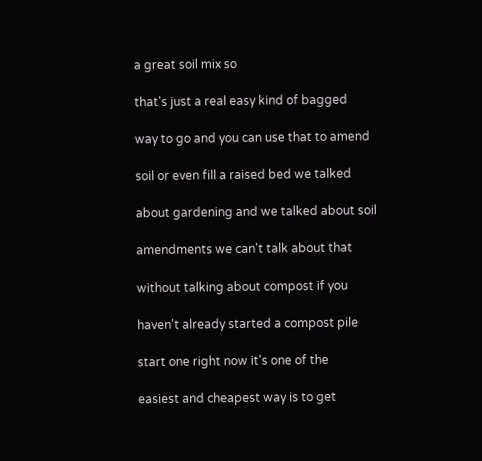a great soil mix so

that's just a real easy kind of bagged

way to go and you can use that to amend

soil or even fill a raised bed we talked

about gardening and we talked about soil

amendments we can't talk about that

without talking about compost if you

haven't already started a compost pile

start one right now it's one of the

easiest and cheapest way is to get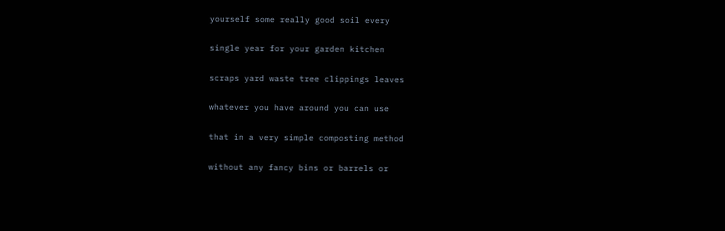yourself some really good soil every

single year for your garden kitchen

scraps yard waste tree clippings leaves

whatever you have around you can use

that in a very simple composting method

without any fancy bins or barrels or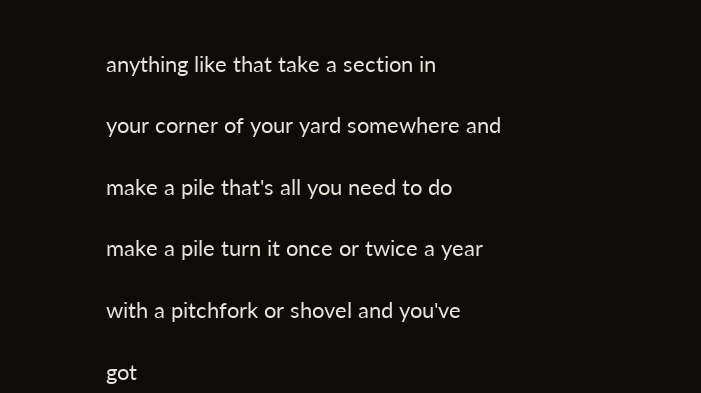anything like that take a section in

your corner of your yard somewhere and

make a pile that's all you need to do

make a pile turn it once or twice a year

with a pitchfork or shovel and you've

got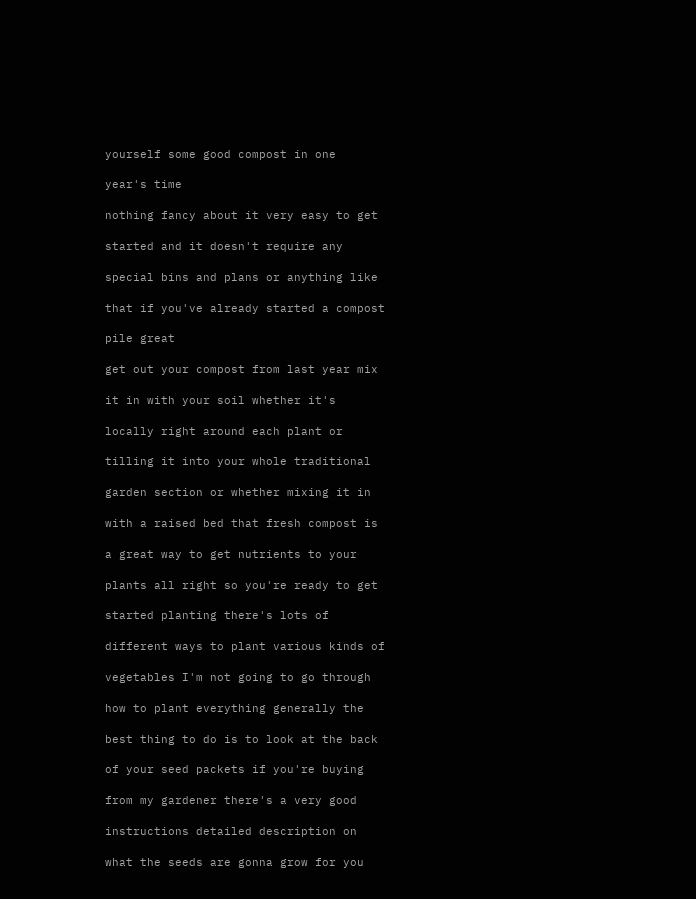yourself some good compost in one

year's time

nothing fancy about it very easy to get

started and it doesn't require any

special bins and plans or anything like

that if you've already started a compost

pile great

get out your compost from last year mix

it in with your soil whether it's

locally right around each plant or

tilling it into your whole traditional

garden section or whether mixing it in

with a raised bed that fresh compost is

a great way to get nutrients to your

plants all right so you're ready to get

started planting there's lots of

different ways to plant various kinds of

vegetables I'm not going to go through

how to plant everything generally the

best thing to do is to look at the back

of your seed packets if you're buying

from my gardener there's a very good

instructions detailed description on

what the seeds are gonna grow for you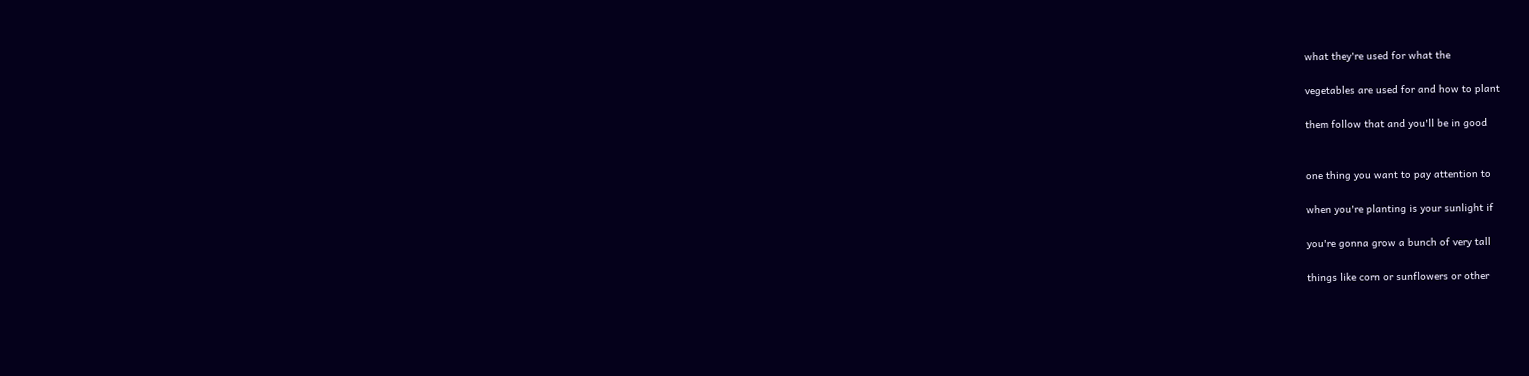what they're used for what the

vegetables are used for and how to plant

them follow that and you'll be in good


one thing you want to pay attention to

when you're planting is your sunlight if

you're gonna grow a bunch of very tall

things like corn or sunflowers or other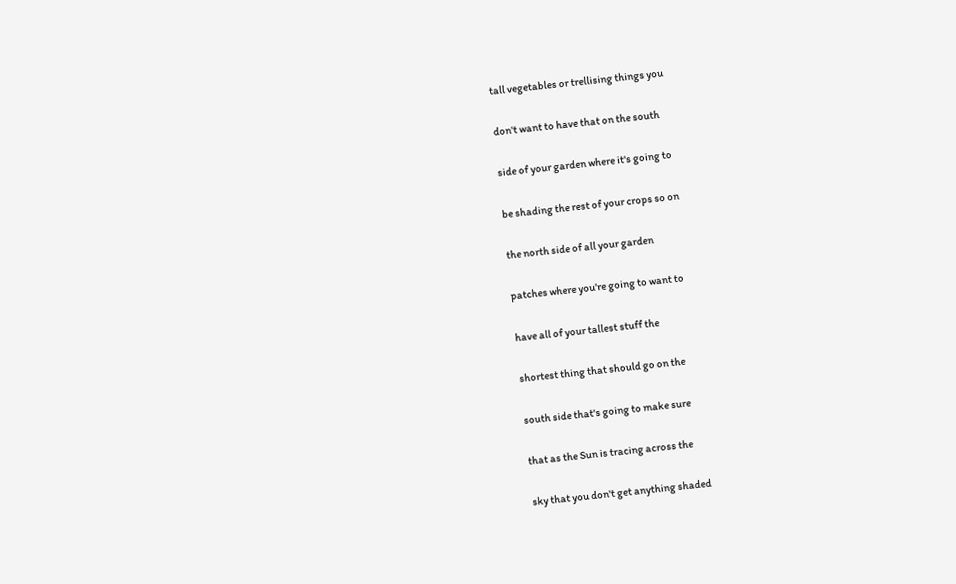tall vegetables or trellising things you

don't want to have that on the south

side of your garden where it's going to

be shading the rest of your crops so on

the north side of all your garden

patches where you're going to want to

have all of your tallest stuff the

shortest thing that should go on the

south side that's going to make sure

that as the Sun is tracing across the

sky that you don't get anything shaded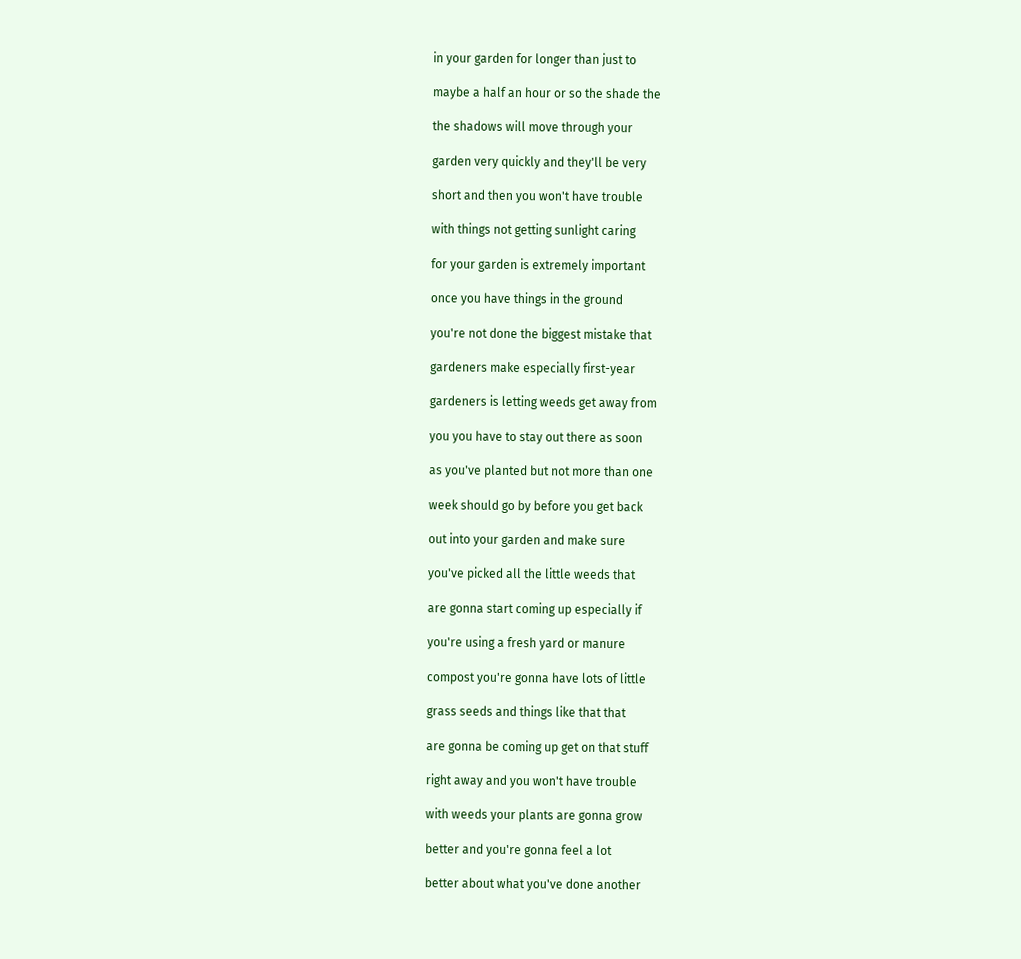in your garden for longer than just to

maybe a half an hour or so the shade the

the shadows will move through your

garden very quickly and they'll be very

short and then you won't have trouble

with things not getting sunlight caring

for your garden is extremely important

once you have things in the ground

you're not done the biggest mistake that

gardeners make especially first-year

gardeners is letting weeds get away from

you you have to stay out there as soon

as you've planted but not more than one

week should go by before you get back

out into your garden and make sure

you've picked all the little weeds that

are gonna start coming up especially if

you're using a fresh yard or manure

compost you're gonna have lots of little

grass seeds and things like that that

are gonna be coming up get on that stuff

right away and you won't have trouble

with weeds your plants are gonna grow

better and you're gonna feel a lot

better about what you've done another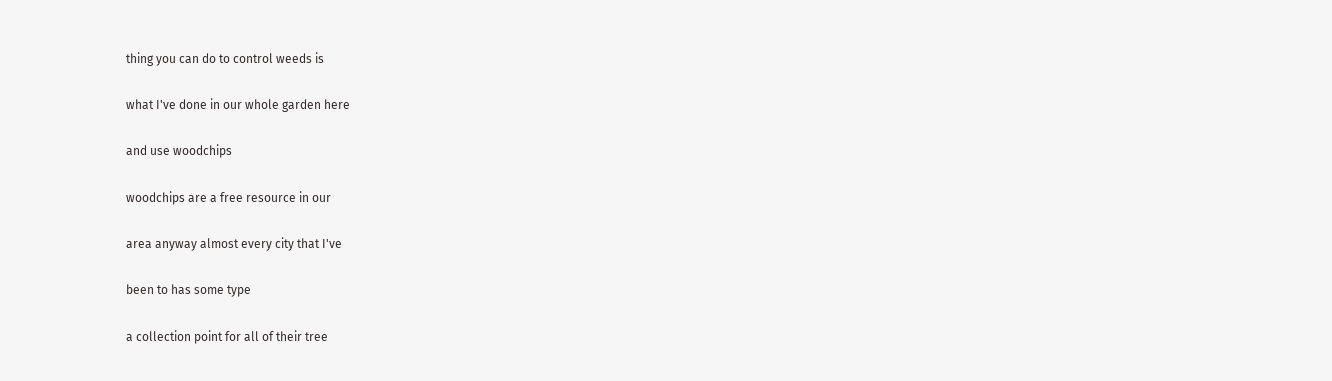thing you can do to control weeds is

what I've done in our whole garden here

and use woodchips

woodchips are a free resource in our

area anyway almost every city that I've

been to has some type

a collection point for all of their tree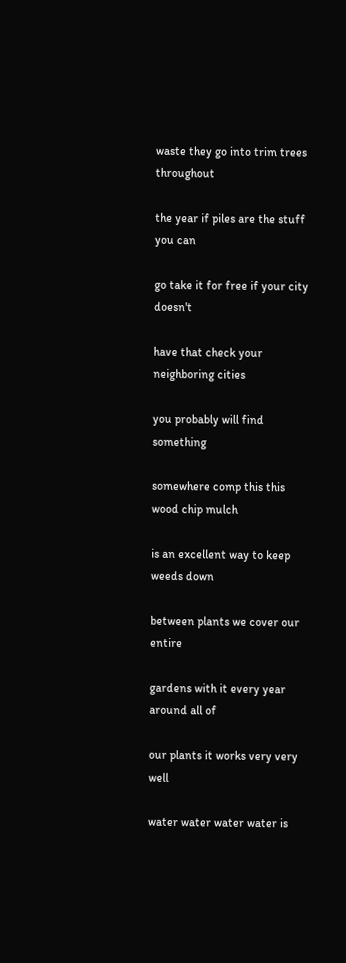waste they go into trim trees throughout

the year if piles are the stuff you can

go take it for free if your city doesn't

have that check your neighboring cities

you probably will find something

somewhere comp this this wood chip mulch

is an excellent way to keep weeds down

between plants we cover our entire

gardens with it every year around all of

our plants it works very very well

water water water water is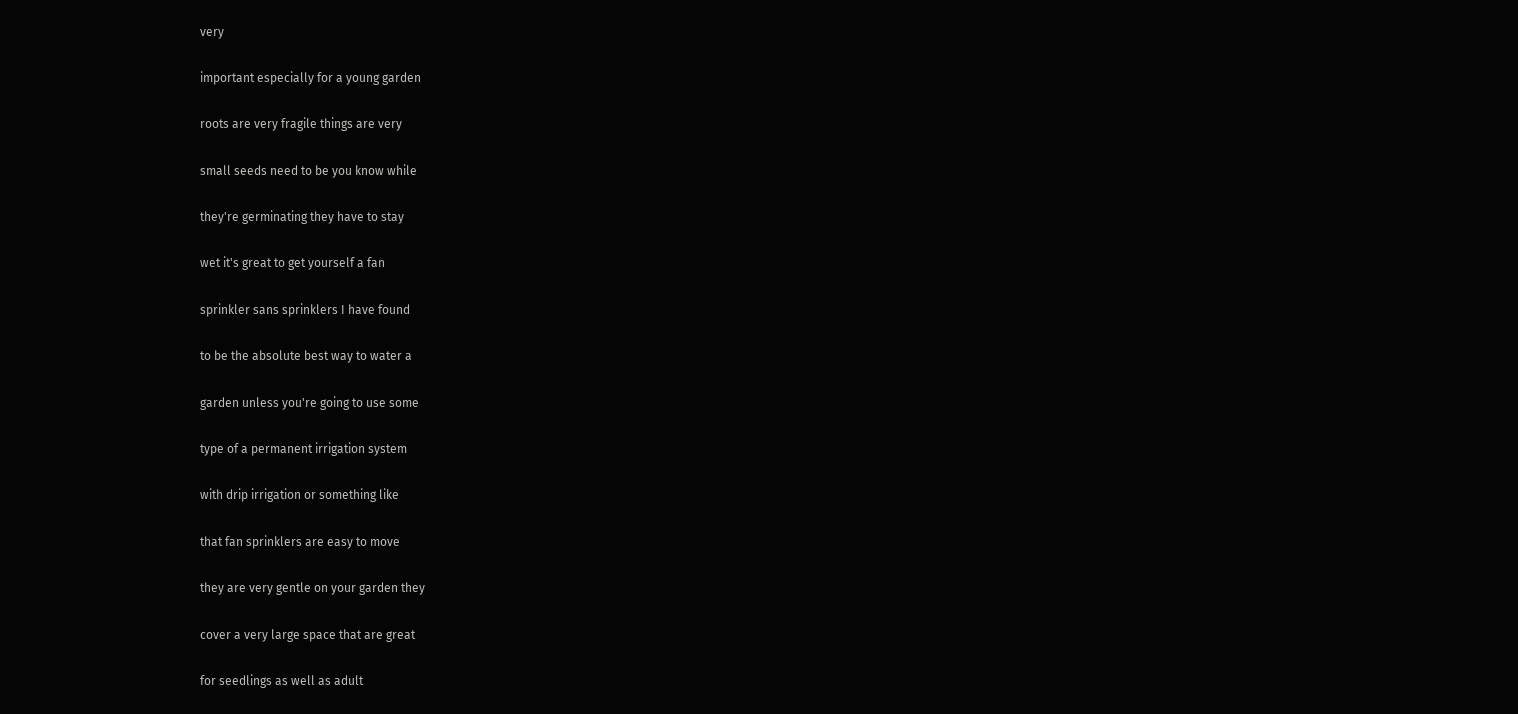very

important especially for a young garden

roots are very fragile things are very

small seeds need to be you know while

they're germinating they have to stay

wet it's great to get yourself a fan

sprinkler sans sprinklers I have found

to be the absolute best way to water a

garden unless you're going to use some

type of a permanent irrigation system

with drip irrigation or something like

that fan sprinklers are easy to move

they are very gentle on your garden they

cover a very large space that are great

for seedlings as well as adult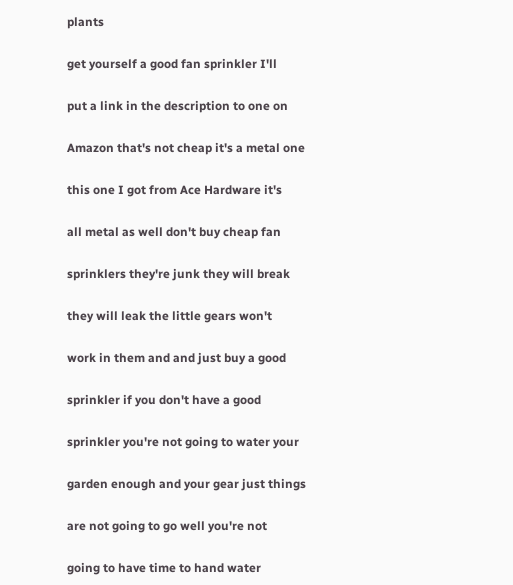plants

get yourself a good fan sprinkler I'll

put a link in the description to one on

Amazon that's not cheap it's a metal one

this one I got from Ace Hardware it's

all metal as well don't buy cheap fan

sprinklers they're junk they will break

they will leak the little gears won't

work in them and and just buy a good

sprinkler if you don't have a good

sprinkler you're not going to water your

garden enough and your gear just things

are not going to go well you're not

going to have time to hand water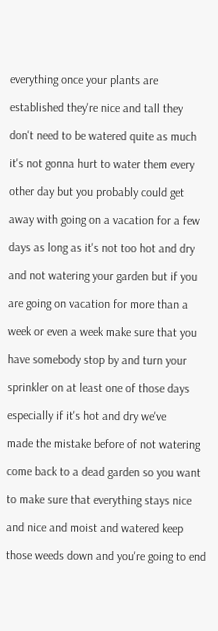everything once your plants are

established they're nice and tall they

don't need to be watered quite as much

it's not gonna hurt to water them every

other day but you probably could get

away with going on a vacation for a few

days as long as it's not too hot and dry

and not watering your garden but if you

are going on vacation for more than a

week or even a week make sure that you

have somebody stop by and turn your

sprinkler on at least one of those days

especially if it's hot and dry we've

made the mistake before of not watering

come back to a dead garden so you want

to make sure that everything stays nice

and nice and moist and watered keep

those weeds down and you're going to end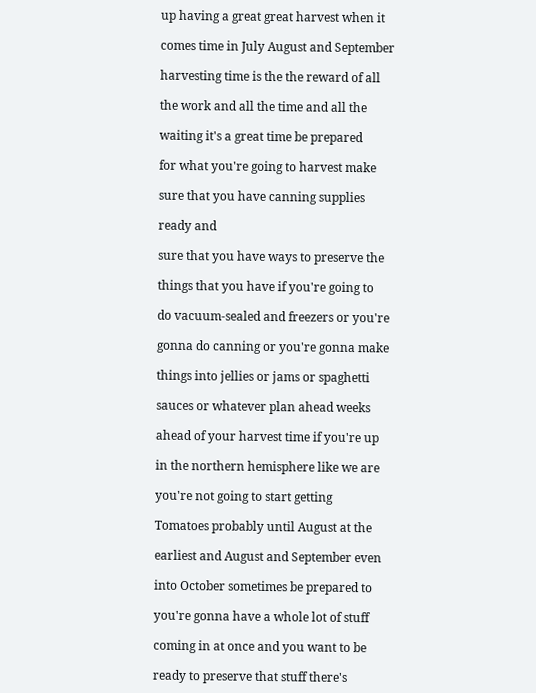up having a great great harvest when it

comes time in July August and September

harvesting time is the the reward of all

the work and all the time and all the

waiting it's a great time be prepared

for what you're going to harvest make

sure that you have canning supplies

ready and

sure that you have ways to preserve the

things that you have if you're going to

do vacuum-sealed and freezers or you're

gonna do canning or you're gonna make

things into jellies or jams or spaghetti

sauces or whatever plan ahead weeks

ahead of your harvest time if you're up

in the northern hemisphere like we are

you're not going to start getting

Tomatoes probably until August at the

earliest and August and September even

into October sometimes be prepared to

you're gonna have a whole lot of stuff

coming in at once and you want to be

ready to preserve that stuff there's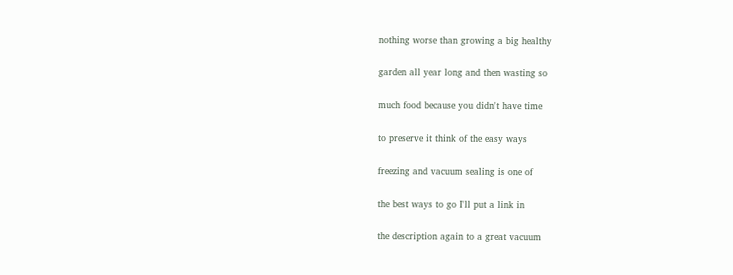nothing worse than growing a big healthy

garden all year long and then wasting so

much food because you didn't have time

to preserve it think of the easy ways

freezing and vacuum sealing is one of

the best ways to go I'll put a link in

the description again to a great vacuum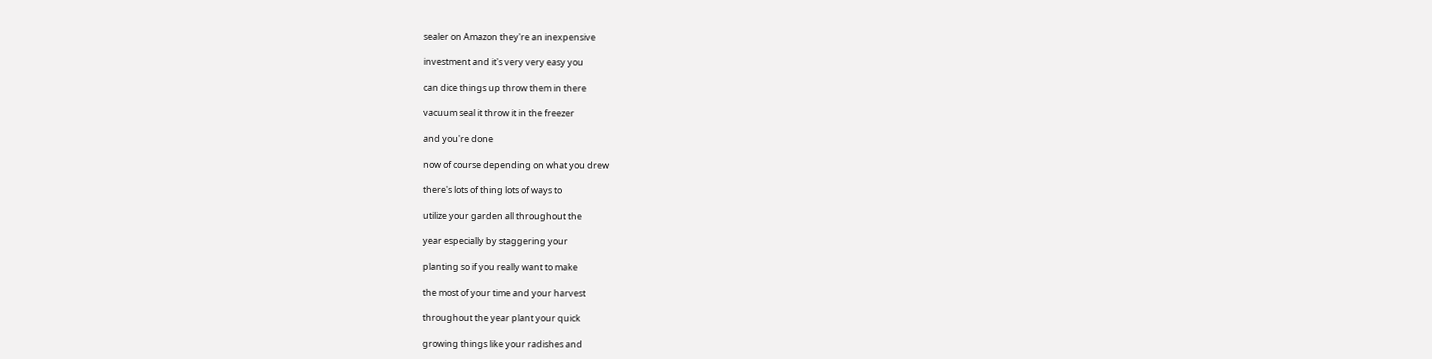sealer on Amazon they're an inexpensive

investment and it's very very easy you

can dice things up throw them in there

vacuum seal it throw it in the freezer

and you're done

now of course depending on what you drew

there's lots of thing lots of ways to

utilize your garden all throughout the

year especially by staggering your

planting so if you really want to make

the most of your time and your harvest

throughout the year plant your quick

growing things like your radishes and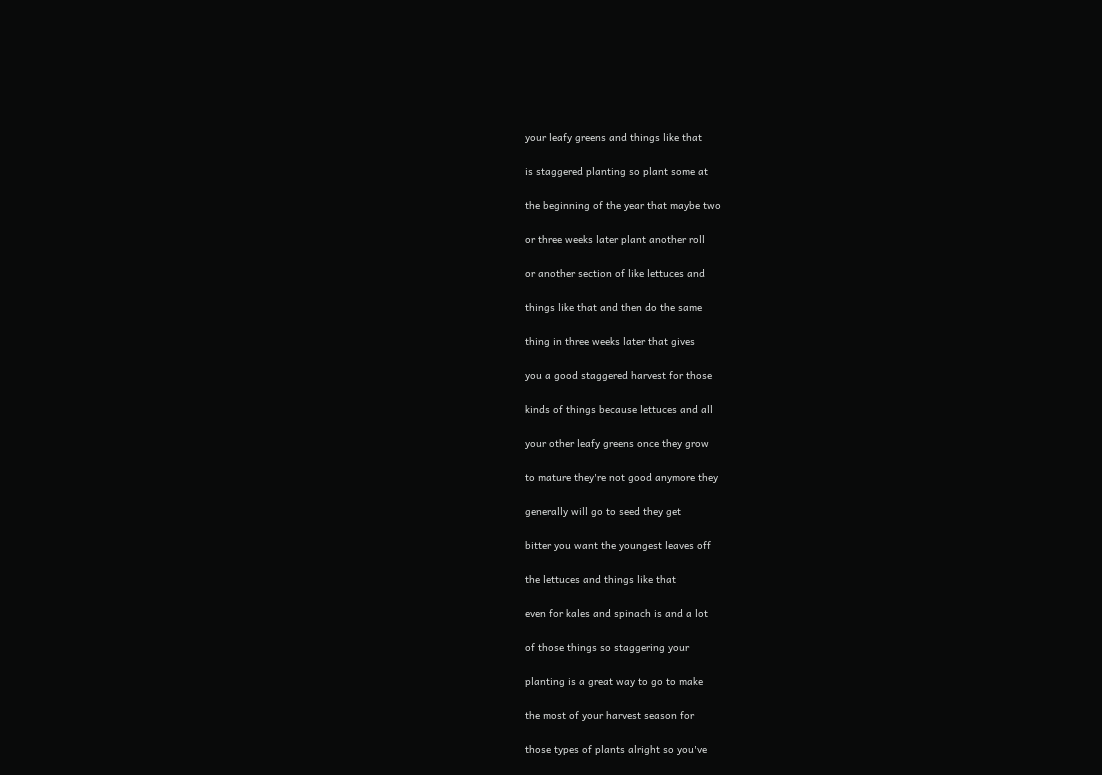your leafy greens and things like that

is staggered planting so plant some at

the beginning of the year that maybe two

or three weeks later plant another roll

or another section of like lettuces and

things like that and then do the same

thing in three weeks later that gives

you a good staggered harvest for those

kinds of things because lettuces and all

your other leafy greens once they grow

to mature they're not good anymore they

generally will go to seed they get

bitter you want the youngest leaves off

the lettuces and things like that

even for kales and spinach is and a lot

of those things so staggering your

planting is a great way to go to make

the most of your harvest season for

those types of plants alright so you've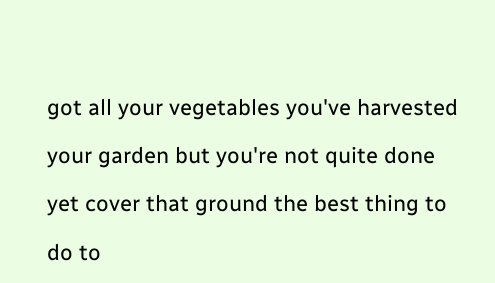got all your vegetables you've harvested

your garden but you're not quite done

yet cover that ground the best thing to

do to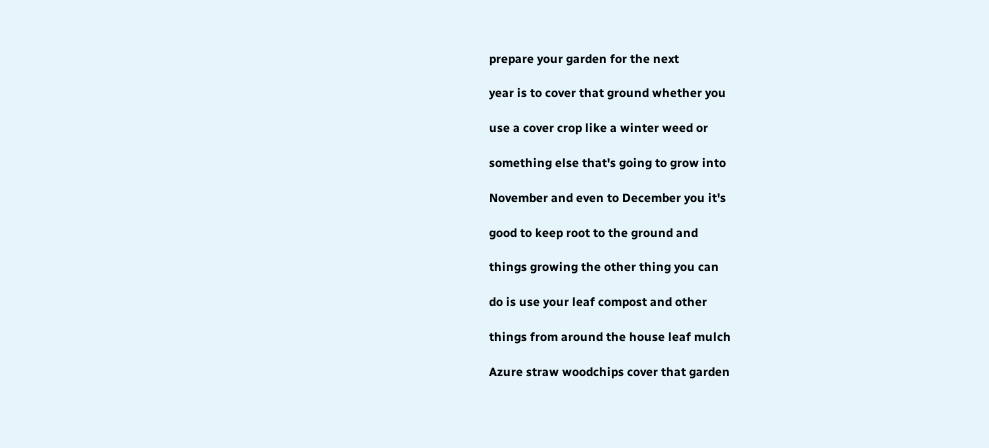prepare your garden for the next

year is to cover that ground whether you

use a cover crop like a winter weed or

something else that's going to grow into

November and even to December you it's

good to keep root to the ground and

things growing the other thing you can

do is use your leaf compost and other

things from around the house leaf mulch

Azure straw woodchips cover that garden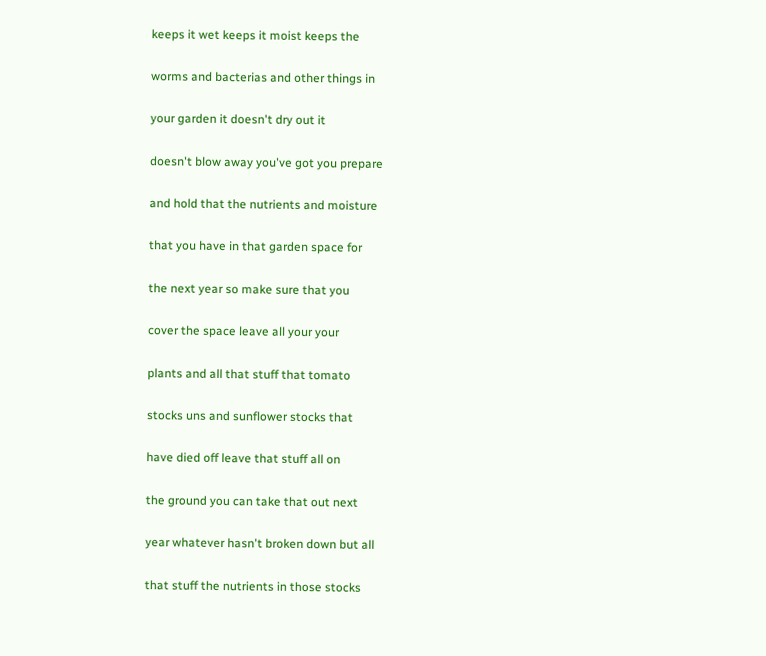keeps it wet keeps it moist keeps the

worms and bacterias and other things in

your garden it doesn't dry out it

doesn't blow away you've got you prepare

and hold that the nutrients and moisture

that you have in that garden space for

the next year so make sure that you

cover the space leave all your your

plants and all that stuff that tomato

stocks uns and sunflower stocks that

have died off leave that stuff all on

the ground you can take that out next

year whatever hasn't broken down but all

that stuff the nutrients in those stocks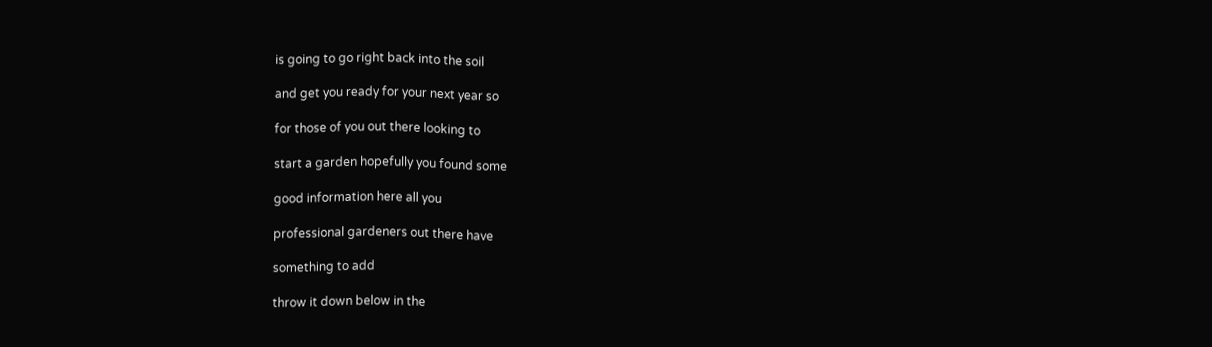is going to go right back into the soil

and get you ready for your next year so

for those of you out there looking to

start a garden hopefully you found some

good information here all you

professional gardeners out there have

something to add

throw it down below in the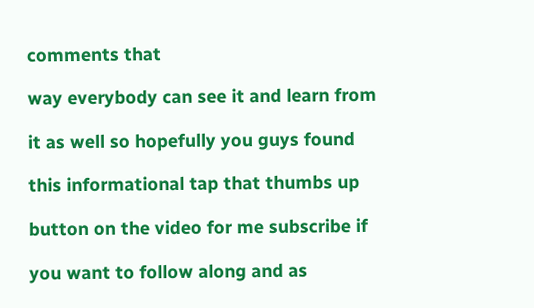comments that

way everybody can see it and learn from

it as well so hopefully you guys found

this informational tap that thumbs up

button on the video for me subscribe if

you want to follow along and as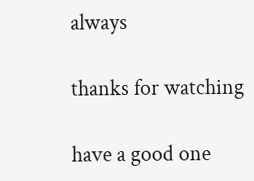always

thanks for watching

have a good one